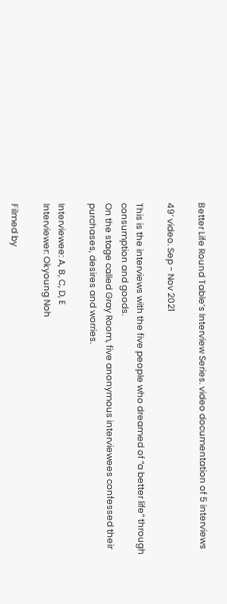Better Life Round Table’s Interview Series. video documentation of 5 interviews

49’ video. Sep - Nov 2021

This is the interviews with the five people who dreamed of “a better life” through consumption and goods.
On the stage called Gray Room, five anonymous interviewees confessed their purchases, desires and worries.

Interviewee: A, B, C, D, E
Interviewer: Okyoung Noh

Filmed by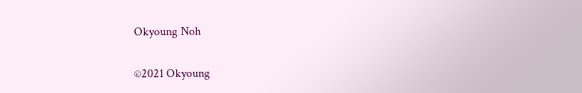Okyoung Noh

©2021 Okyoung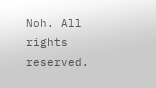Noh. All rights reserved.